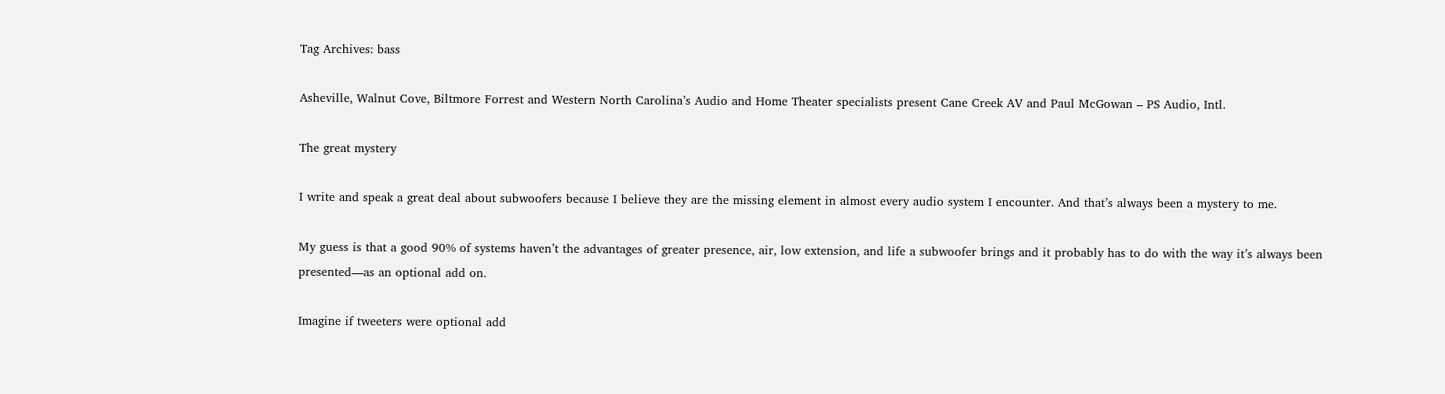Tag Archives: bass

Asheville, Walnut Cove, Biltmore Forrest and Western North Carolina’s Audio and Home Theater specialists present Cane Creek AV and Paul McGowan – PS Audio, Intl.

The great mystery

I write and speak a great deal about subwoofers because I believe they are the missing element in almost every audio system I encounter. And that’s always been a mystery to me.

My guess is that a good 90% of systems haven’t the advantages of greater presence, air, low extension, and life a subwoofer brings and it probably has to do with the way it’s always been presented—as an optional add on.

Imagine if tweeters were optional add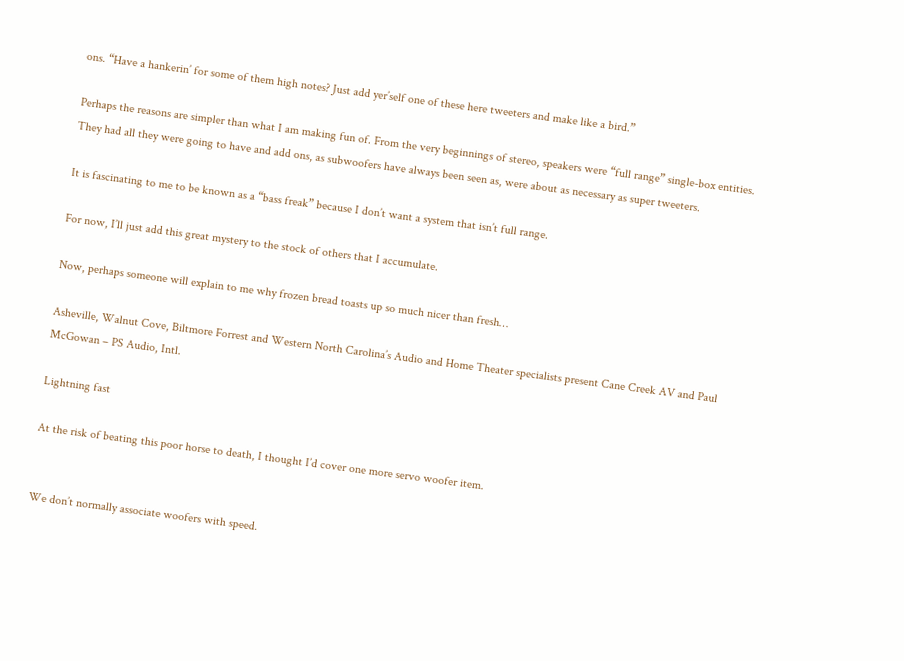ons. “Have a hankerin’ for some of them high notes? Just add yer’self one of these here tweeters and make like a bird.”

Perhaps the reasons are simpler than what I am making fun of. From the very beginnings of stereo, speakers were “full range” single-box entities. They had all they were going to have and add ons, as subwoofers have always been seen as, were about as necessary as super tweeters.

It is fascinating to me to be known as a “bass freak” because I don’t want a system that isn’t full range.

For now, I’ll just add this great mystery to the stock of others that I accumulate.

Now, perhaps someone will explain to me why frozen bread toasts up so much nicer than fresh…

Asheville, Walnut Cove, Biltmore Forrest and Western North Carolina’s Audio and Home Theater specialists present Cane Creek AV and Paul McGowan – PS Audio, Intl.

Lightning fast

At the risk of beating this poor horse to death, I thought I’d cover one more servo woofer item.


We don’t normally associate woofers with speed.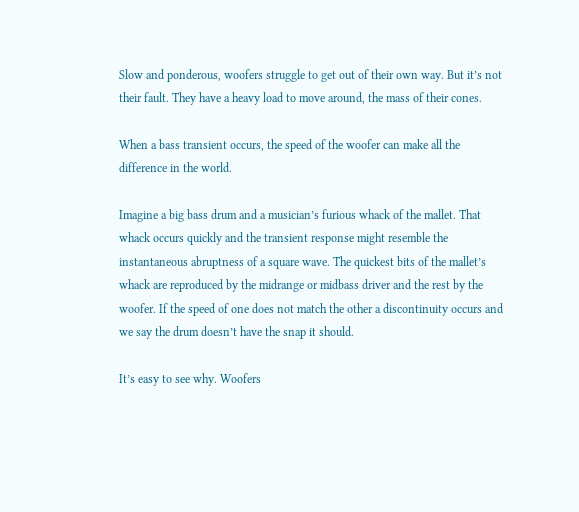Slow and ponderous, woofers struggle to get out of their own way. But it’s not their fault. They have a heavy load to move around, the mass of their cones.

When a bass transient occurs, the speed of the woofer can make all the difference in the world.

Imagine a big bass drum and a musician’s furious whack of the mallet. That whack occurs quickly and the transient response might resemble the instantaneous abruptness of a square wave. The quickest bits of the mallet’s whack are reproduced by the midrange or midbass driver and the rest by the woofer. If the speed of one does not match the other a discontinuity occurs and we say the drum doesn’t have the snap it should.

It’s easy to see why. Woofers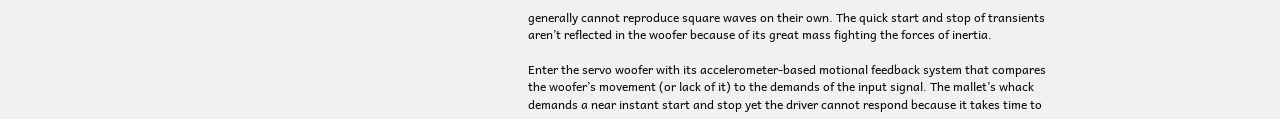generally cannot reproduce square waves on their own. The quick start and stop of transients aren’t reflected in the woofer because of its great mass fighting the forces of inertia.

Enter the servo woofer with its accelerometer-based motional feedback system that compares the woofer’s movement (or lack of it) to the demands of the input signal. The mallet’s whack demands a near instant start and stop yet the driver cannot respond because it takes time to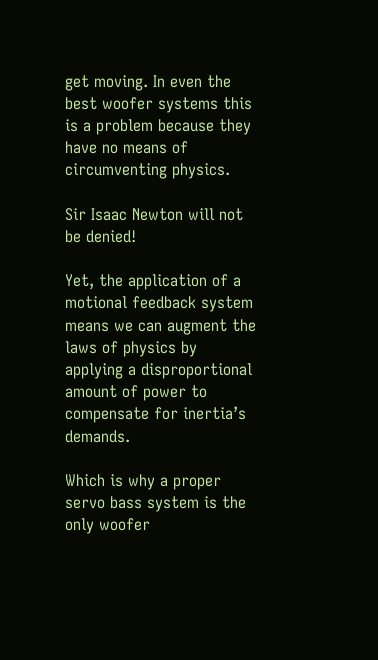get moving. In even the best woofer systems this is a problem because they have no means of circumventing physics.

Sir Isaac Newton will not be denied!

Yet, the application of a motional feedback system means we can augment the laws of physics by applying a disproportional amount of power to compensate for inertia’s demands.

Which is why a proper servo bass system is the only woofer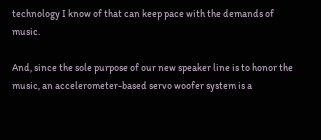technology I know of that can keep pace with the demands of music.

And, since the sole purpose of our new speaker line is to honor the music, an accelerometer-based servo woofer system is a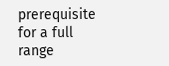prerequisite for a full range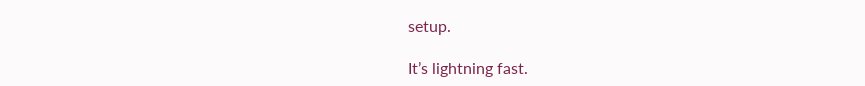setup.

It’s lightning fast.